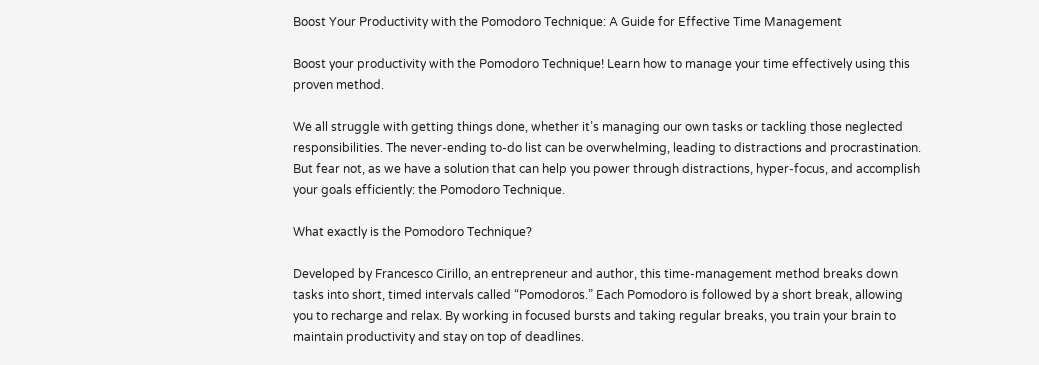Boost Your Productivity with the Pomodoro Technique: A Guide for Effective Time Management

Boost your productivity with the Pomodoro Technique! Learn how to manage your time effectively using this proven method.

We all struggle with getting things done, whether it’s managing our own tasks or tackling those neglected responsibilities. The never-ending to-do list can be overwhelming, leading to distractions and procrastination. But fear not, as we have a solution that can help you power through distractions, hyper-focus, and accomplish your goals efficiently: the Pomodoro Technique.

What exactly is the Pomodoro Technique?

Developed by Francesco Cirillo, an entrepreneur and author, this time-management method breaks down tasks into short, timed intervals called “Pomodoros.” Each Pomodoro is followed by a short break, allowing you to recharge and relax. By working in focused bursts and taking regular breaks, you train your brain to maintain productivity and stay on top of deadlines.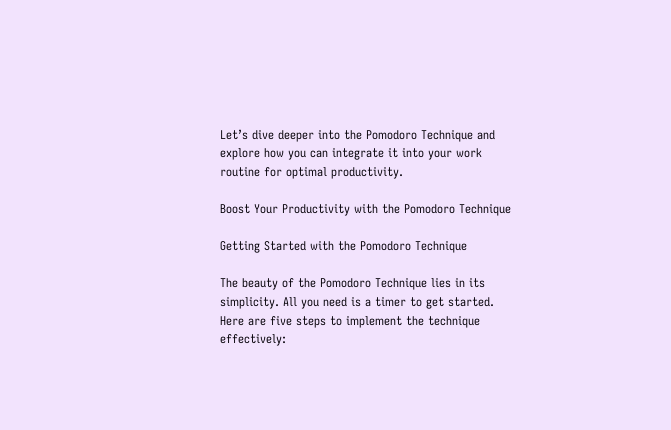Let’s dive deeper into the Pomodoro Technique and explore how you can integrate it into your work routine for optimal productivity.

Boost Your Productivity with the Pomodoro Technique

Getting Started with the Pomodoro Technique

The beauty of the Pomodoro Technique lies in its simplicity. All you need is a timer to get started. Here are five steps to implement the technique effectively: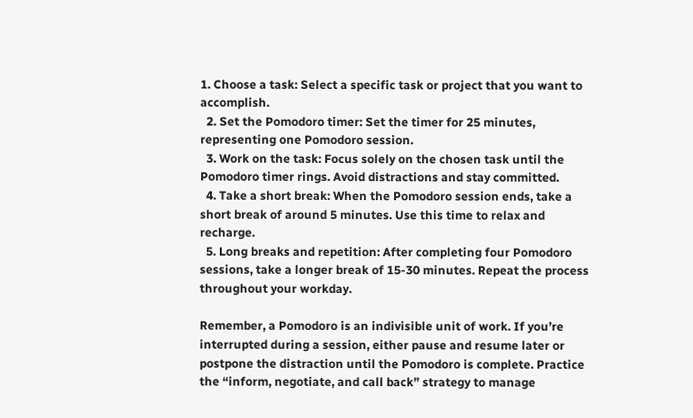1. Choose a task: Select a specific task or project that you want to accomplish.
  2. Set the Pomodoro timer: Set the timer for 25 minutes, representing one Pomodoro session.
  3. Work on the task: Focus solely on the chosen task until the Pomodoro timer rings. Avoid distractions and stay committed.
  4. Take a short break: When the Pomodoro session ends, take a short break of around 5 minutes. Use this time to relax and recharge.
  5. Long breaks and repetition: After completing four Pomodoro sessions, take a longer break of 15-30 minutes. Repeat the process throughout your workday.

Remember, a Pomodoro is an indivisible unit of work. If you’re interrupted during a session, either pause and resume later or postpone the distraction until the Pomodoro is complete. Practice the “inform, negotiate, and call back” strategy to manage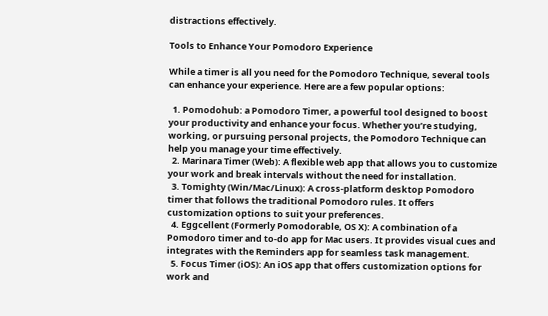distractions effectively.

Tools to Enhance Your Pomodoro Experience

While a timer is all you need for the Pomodoro Technique, several tools can enhance your experience. Here are a few popular options:

  1. Pomodohub: a Pomodoro Timer, a powerful tool designed to boost your productivity and enhance your focus. Whether you’re studying, working, or pursuing personal projects, the Pomodoro Technique can help you manage your time effectively.
  2. Marinara Timer (Web): A flexible web app that allows you to customize your work and break intervals without the need for installation.
  3. Tomighty (Win/Mac/Linux): A cross-platform desktop Pomodoro timer that follows the traditional Pomodoro rules. It offers customization options to suit your preferences.
  4. Eggcellent (Formerly Pomodorable, OS X): A combination of a Pomodoro timer and to-do app for Mac users. It provides visual cues and integrates with the Reminders app for seamless task management.
  5. Focus Timer (iOS): An iOS app that offers customization options for work and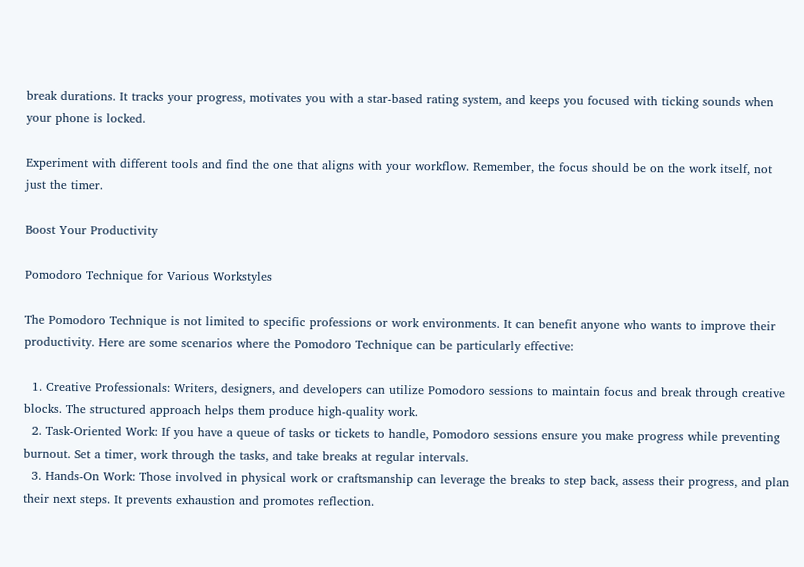break durations. It tracks your progress, motivates you with a star-based rating system, and keeps you focused with ticking sounds when your phone is locked.

Experiment with different tools and find the one that aligns with your workflow. Remember, the focus should be on the work itself, not just the timer.

Boost Your Productivity

Pomodoro Technique for Various Workstyles

The Pomodoro Technique is not limited to specific professions or work environments. It can benefit anyone who wants to improve their productivity. Here are some scenarios where the Pomodoro Technique can be particularly effective:

  1. Creative Professionals: Writers, designers, and developers can utilize Pomodoro sessions to maintain focus and break through creative blocks. The structured approach helps them produce high-quality work.
  2. Task-Oriented Work: If you have a queue of tasks or tickets to handle, Pomodoro sessions ensure you make progress while preventing burnout. Set a timer, work through the tasks, and take breaks at regular intervals.
  3. Hands-On Work: Those involved in physical work or craftsmanship can leverage the breaks to step back, assess their progress, and plan their next steps. It prevents exhaustion and promotes reflection.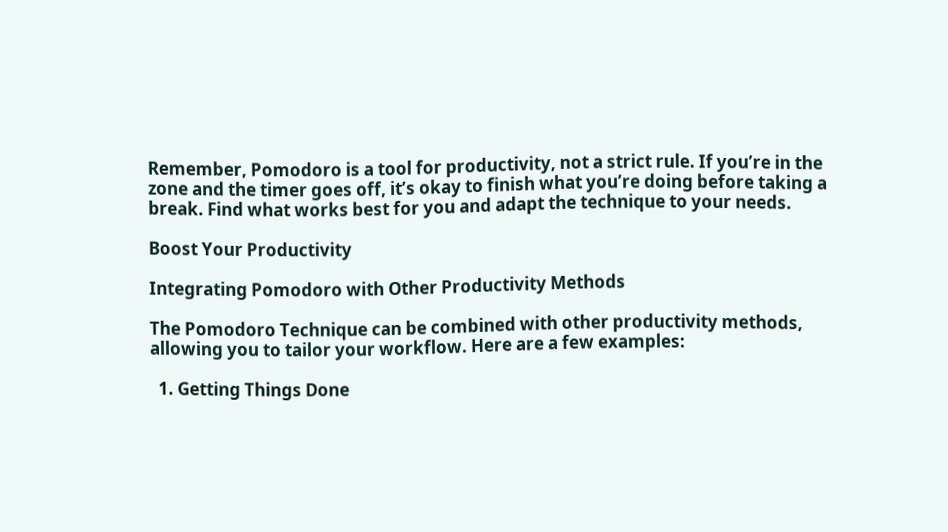Remember, Pomodoro is a tool for productivity, not a strict rule. If you’re in the zone and the timer goes off, it’s okay to finish what you’re doing before taking a break. Find what works best for you and adapt the technique to your needs.

Boost Your Productivity

Integrating Pomodoro with Other Productivity Methods

The Pomodoro Technique can be combined with other productivity methods, allowing you to tailor your workflow. Here are a few examples:

  1. Getting Things Done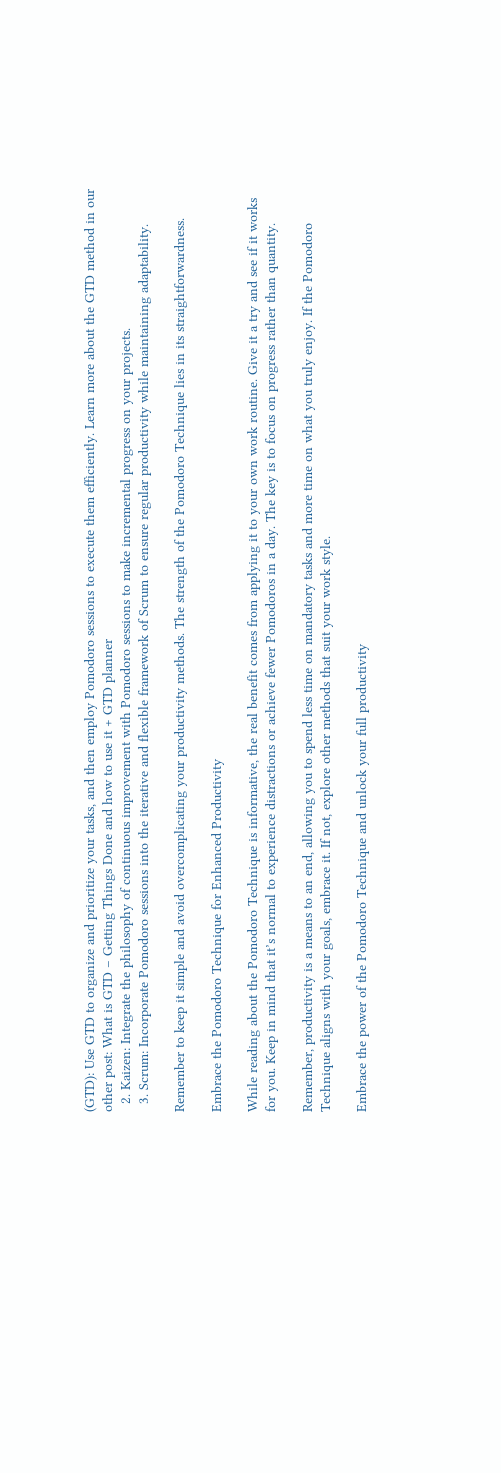(GTD): Use GTD to organize and prioritize your tasks, and then employ Pomodoro sessions to execute them efficiently. Learn more about the GTD method in our other post: What is GTD – Getting Things Done and how to use it + GTD planner
  2. Kaizen: Integrate the philosophy of continuous improvement with Pomodoro sessions to make incremental progress on your projects.
  3. Scrum: Incorporate Pomodoro sessions into the iterative and flexible framework of Scrum to ensure regular productivity while maintaining adaptability.

Remember to keep it simple and avoid overcomplicating your productivity methods. The strength of the Pomodoro Technique lies in its straightforwardness.

Embrace the Pomodoro Technique for Enhanced Productivity

While reading about the Pomodoro Technique is informative, the real benefit comes from applying it to your own work routine. Give it a try and see if it works for you. Keep in mind that it’s normal to experience distractions or achieve fewer Pomodoros in a day. The key is to focus on progress rather than quantity.

Remember, productivity is a means to an end, allowing you to spend less time on mandatory tasks and more time on what you truly enjoy. If the Pomodoro Technique aligns with your goals, embrace it. If not, explore other methods that suit your work style.

Embrace the power of the Pomodoro Technique and unlock your full productivity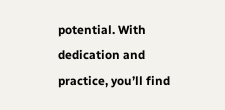potential. With dedication and practice, you’ll find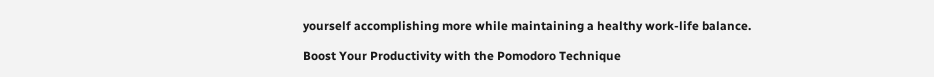yourself accomplishing more while maintaining a healthy work-life balance.

Boost Your Productivity with the Pomodoro Technique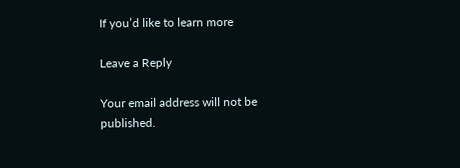If you’d like to learn more

Leave a Reply

Your email address will not be published.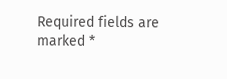Required fields are marked *